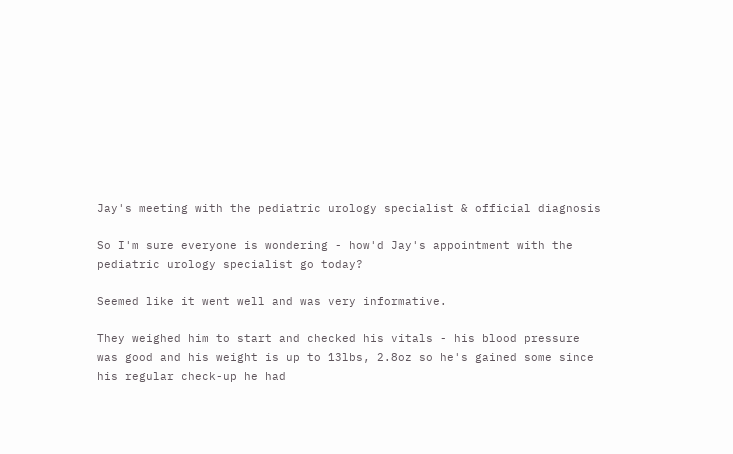Jay's meeting with the pediatric urology specialist & official diagnosis

So I'm sure everyone is wondering - how'd Jay's appointment with the pediatric urology specialist go today?

Seemed like it went well and was very informative.

They weighed him to start and checked his vitals - his blood pressure was good and his weight is up to 13lbs, 2.8oz so he's gained some since his regular check-up he had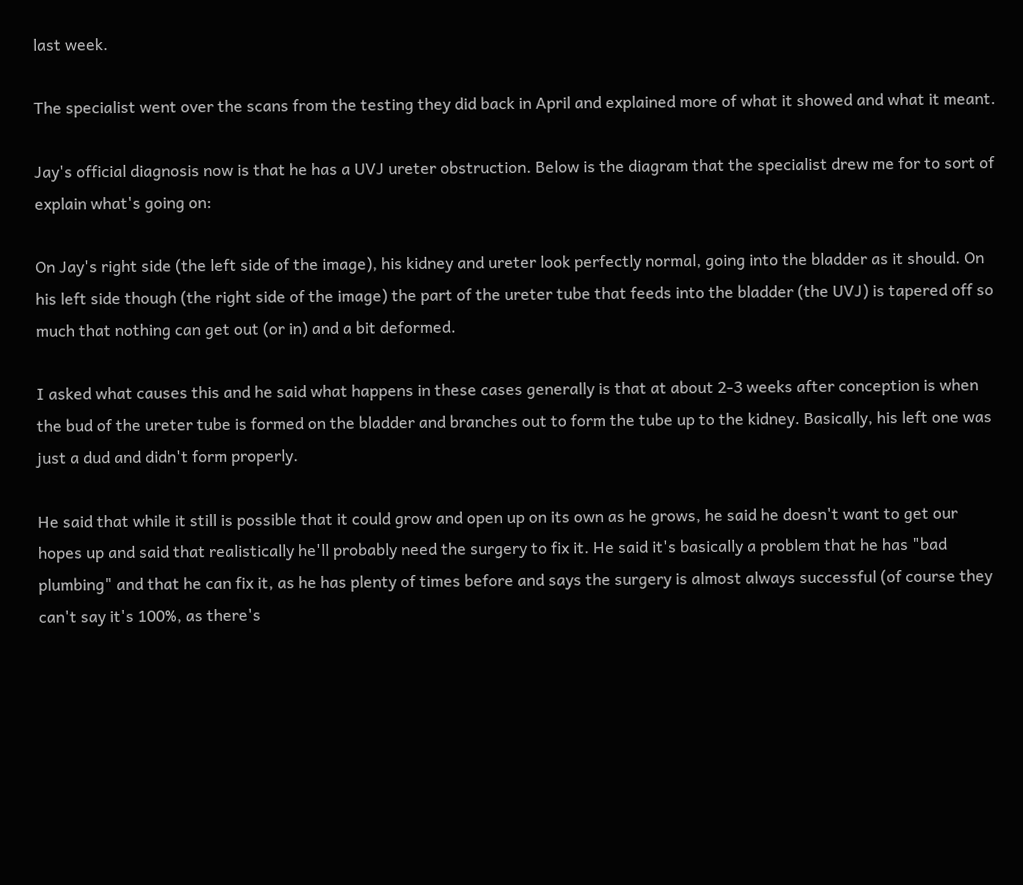last week.

The specialist went over the scans from the testing they did back in April and explained more of what it showed and what it meant.

Jay's official diagnosis now is that he has a UVJ ureter obstruction. Below is the diagram that the specialist drew me for to sort of explain what's going on:

On Jay's right side (the left side of the image), his kidney and ureter look perfectly normal, going into the bladder as it should. On his left side though (the right side of the image) the part of the ureter tube that feeds into the bladder (the UVJ) is tapered off so much that nothing can get out (or in) and a bit deformed.

I asked what causes this and he said what happens in these cases generally is that at about 2-3 weeks after conception is when the bud of the ureter tube is formed on the bladder and branches out to form the tube up to the kidney. Basically, his left one was just a dud and didn't form properly.

He said that while it still is possible that it could grow and open up on its own as he grows, he said he doesn't want to get our hopes up and said that realistically he'll probably need the surgery to fix it. He said it's basically a problem that he has "bad plumbing" and that he can fix it, as he has plenty of times before and says the surgery is almost always successful (of course they can't say it's 100%, as there's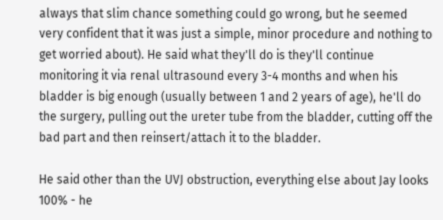always that slim chance something could go wrong, but he seemed very confident that it was just a simple, minor procedure and nothing to get worried about). He said what they'll do is they'll continue monitoring it via renal ultrasound every 3-4 months and when his bladder is big enough (usually between 1 and 2 years of age), he'll do the surgery, pulling out the ureter tube from the bladder, cutting off the bad part and then reinsert/attach it to the bladder.

He said other than the UVJ obstruction, everything else about Jay looks 100% - he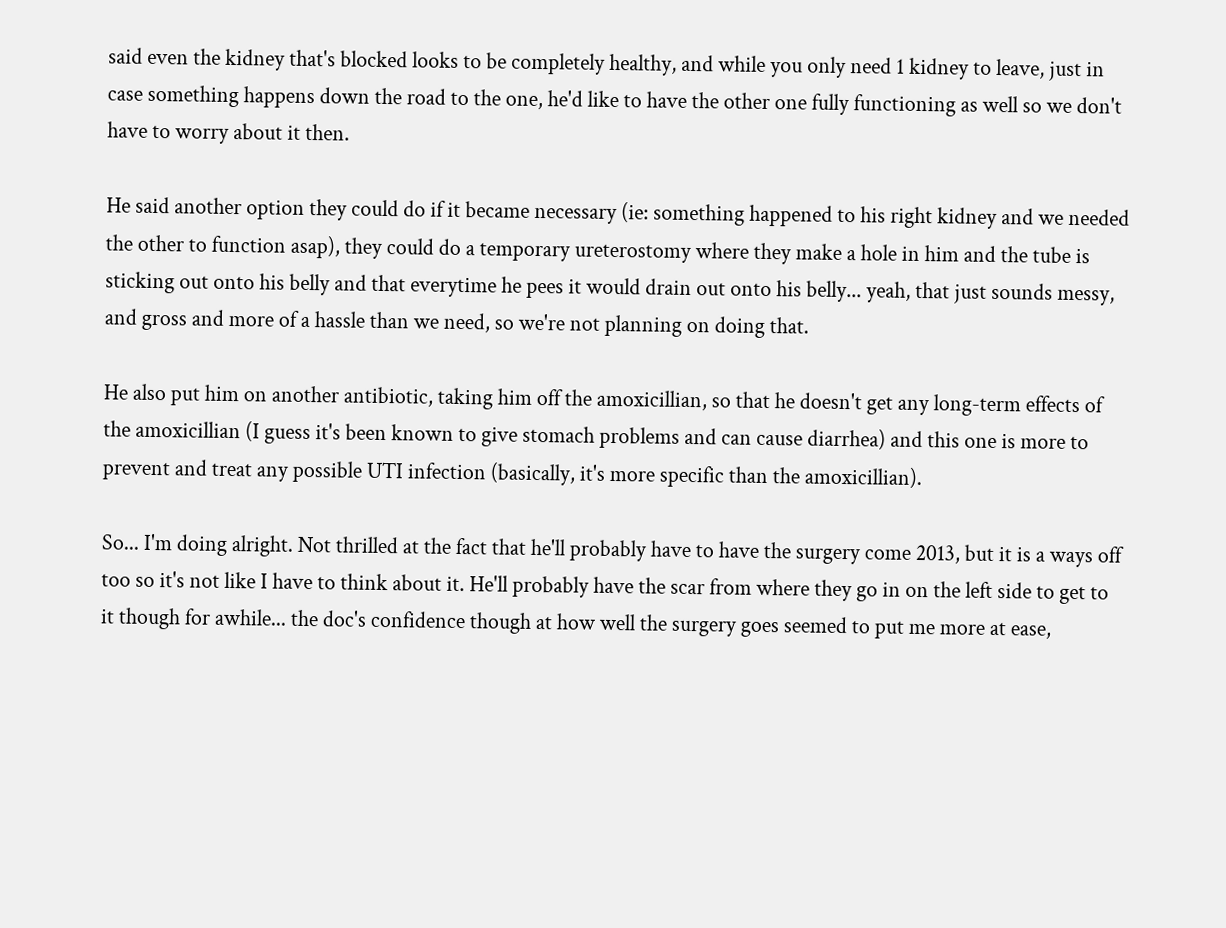said even the kidney that's blocked looks to be completely healthy, and while you only need 1 kidney to leave, just in case something happens down the road to the one, he'd like to have the other one fully functioning as well so we don't have to worry about it then.

He said another option they could do if it became necessary (ie: something happened to his right kidney and we needed the other to function asap), they could do a temporary ureterostomy where they make a hole in him and the tube is sticking out onto his belly and that everytime he pees it would drain out onto his belly... yeah, that just sounds messy, and gross and more of a hassle than we need, so we're not planning on doing that.

He also put him on another antibiotic, taking him off the amoxicillian, so that he doesn't get any long-term effects of the amoxicillian (I guess it's been known to give stomach problems and can cause diarrhea) and this one is more to prevent and treat any possible UTI infection (basically, it's more specific than the amoxicillian).

So... I'm doing alright. Not thrilled at the fact that he'll probably have to have the surgery come 2013, but it is a ways off too so it's not like I have to think about it. He'll probably have the scar from where they go in on the left side to get to it though for awhile... the doc's confidence though at how well the surgery goes seemed to put me more at ease,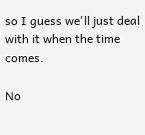so I guess we'll just deal with it when the time comes.

No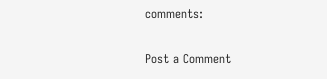comments:

Post a Comment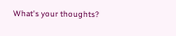What's your thoughts?